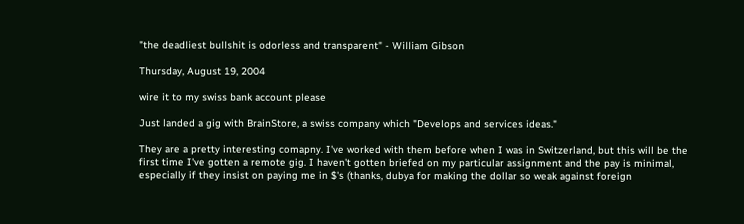"the deadliest bullshit is odorless and transparent" - William Gibson

Thursday, August 19, 2004

wire it to my swiss bank account please

Just landed a gig with BrainStore, a swiss company which "Develops and services ideas."

They are a pretty interesting comapny. I've worked with them before when I was in Switzerland, but this will be the first time I've gotten a remote gig. I haven't gotten briefed on my particular assignment and the pay is minimal, especially if they insist on paying me in $'s (thanks, dubya for making the dollar so weak against foreign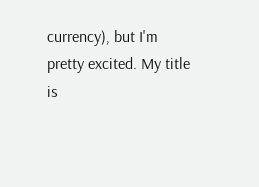currency), but I'm pretty excited. My title is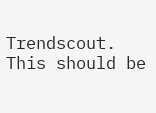Trendscout. This should be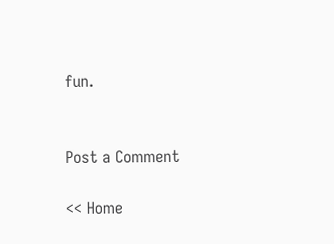fun.


Post a Comment

<< Home